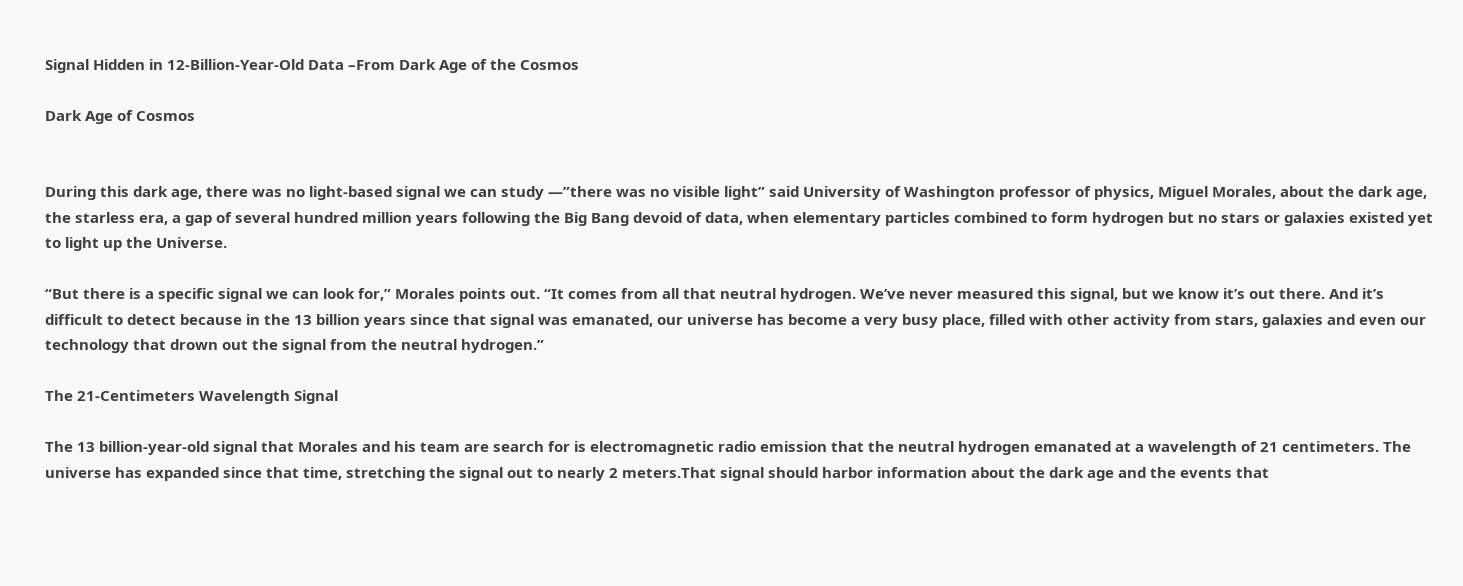Signal Hidden in 12-Billion-Year-Old Data –From Dark Age of the Cosmos

Dark Age of Cosmos


During this dark age, there was no light-based signal we can study —”there was no visible light” said University of Washington professor of physics, Miguel Morales, about the dark age, the starless era, a gap of several hundred million years following the Big Bang devoid of data, when elementary particles combined to form hydrogen but no stars or galaxies existed yet to light up the Universe.

“But there is a specific signal we can look for,” Morales points out. “It comes from all that neutral hydrogen. We’ve never measured this signal, but we know it’s out there. And it’s difficult to detect because in the 13 billion years since that signal was emanated, our universe has become a very busy place, filled with other activity from stars, galaxies and even our technology that drown out the signal from the neutral hydrogen.”

The 21-Centimeters Wavelength Signal

The 13 billion-year-old signal that Morales and his team are search for is electromagnetic radio emission that the neutral hydrogen emanated at a wavelength of 21 centimeters. The universe has expanded since that time, stretching the signal out to nearly 2 meters.That signal should harbor information about the dark age and the events that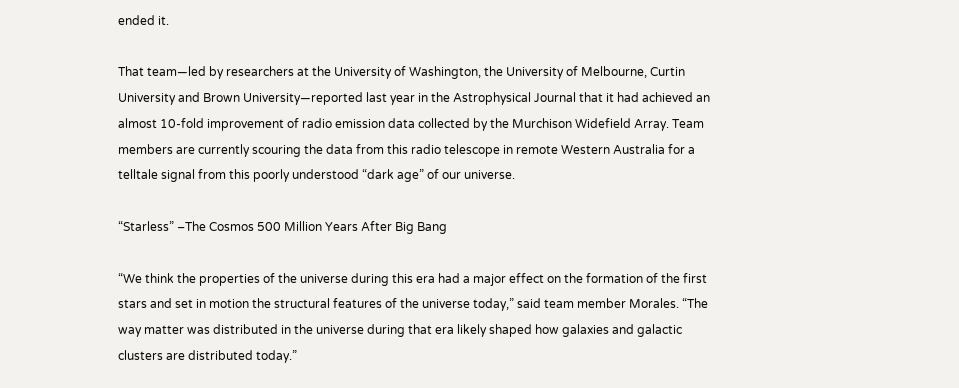ended it.

That team—led by researchers at the University of Washington, the University of Melbourne, Curtin University and Brown University—reported last year in the Astrophysical Journal that it had achieved an almost 10-fold improvement of radio emission data collected by the Murchison Widefield Array. Team members are currently scouring the data from this radio telescope in remote Western Australia for a telltale signal from this poorly understood “dark age” of our universe.

“Starless” –The Cosmos 500 Million Years After Big Bang

“We think the properties of the universe during this era had a major effect on the formation of the first stars and set in motion the structural features of the universe today,” said team member Morales. “The way matter was distributed in the universe during that era likely shaped how galaxies and galactic clusters are distributed today.”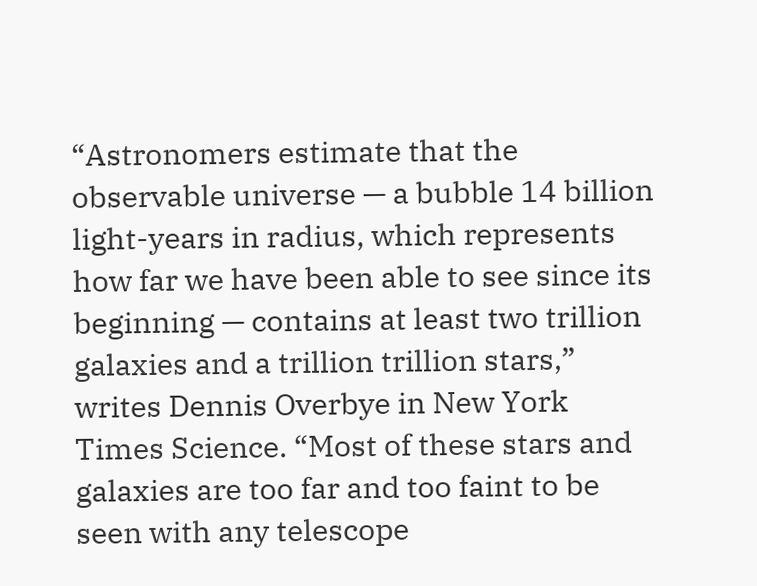“Astronomers estimate that the observable universe — a bubble 14 billion light-years in radius, which represents how far we have been able to see since its beginning — contains at least two trillion galaxies and a trillion trillion stars,” writes Dennis Overbye in New York Times Science. “Most of these stars and galaxies are too far and too faint to be seen with any telescope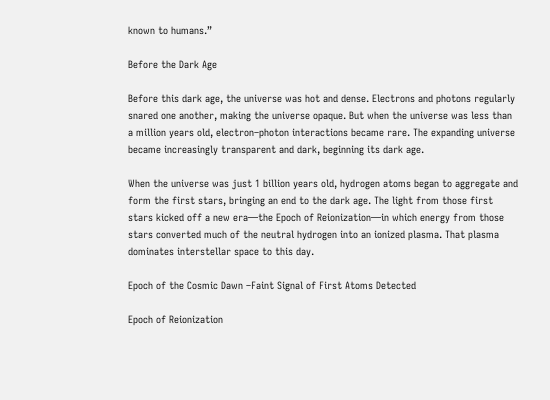known to humans.”

Before the Dark Age

Before this dark age, the universe was hot and dense. Electrons and photons regularly snared one another, making the universe opaque. But when the universe was less than a million years old, electron–photon interactions became rare. The expanding universe became increasingly transparent and dark, beginning its dark age.

When the universe was just 1 billion years old, hydrogen atoms began to aggregate and form the first stars, bringing an end to the dark age. The light from those first stars kicked off a new era—the Epoch of Reionization—in which energy from those stars converted much of the neutral hydrogen into an ionized plasma. That plasma dominates interstellar space to this day.

Epoch of the Cosmic Dawn –Faint Signal of First Atoms Detected

Epoch of Reionization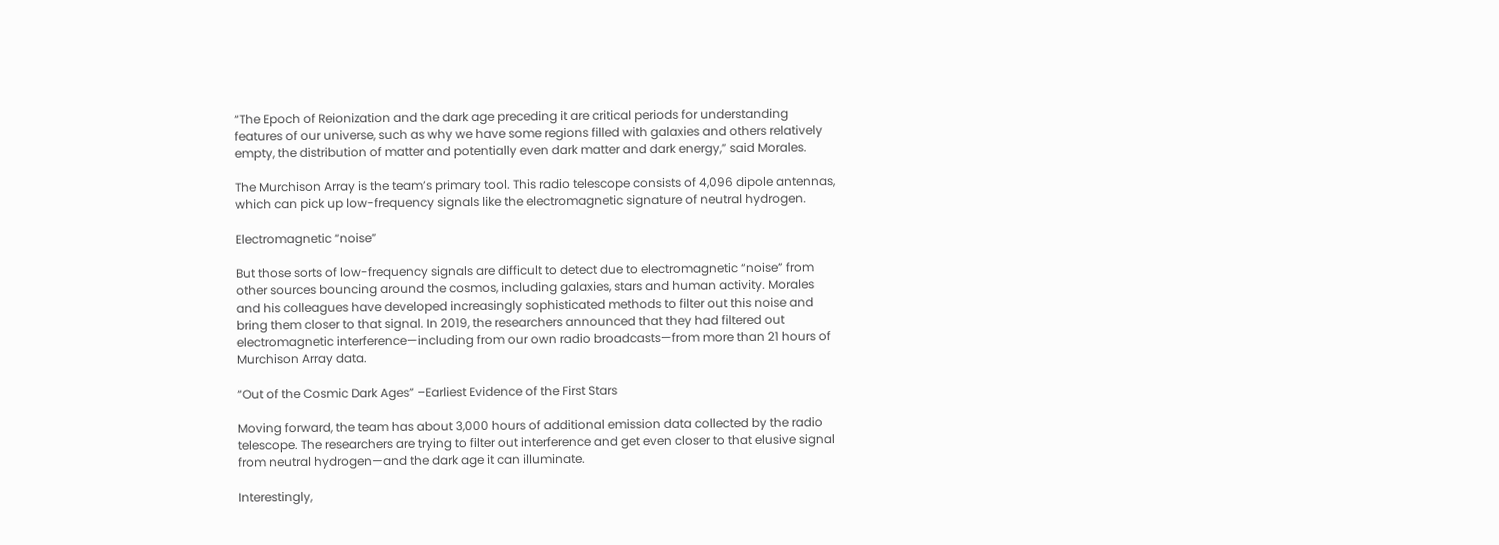“The Epoch of Reionization and the dark age preceding it are critical periods for understanding features of our universe, such as why we have some regions filled with galaxies and others relatively empty, the distribution of matter and potentially even dark matter and dark energy,” said Morales.

The Murchison Array is the team’s primary tool. This radio telescope consists of 4,096 dipole antennas, which can pick up low-frequency signals like the electromagnetic signature of neutral hydrogen.

Electromagnetic “noise”

But those sorts of low-frequency signals are difficult to detect due to electromagnetic “noise” from other sources bouncing around the cosmos, including galaxies, stars and human activity. Morales and his colleagues have developed increasingly sophisticated methods to filter out this noise and bring them closer to that signal. In 2019, the researchers announced that they had filtered out electromagnetic interference—including from our own radio broadcasts—from more than 21 hours of Murchison Array data.

“Out of the Cosmic Dark Ages” –Earliest Evidence of the First Stars

Moving forward, the team has about 3,000 hours of additional emission data collected by the radio telescope. The researchers are trying to filter out interference and get even closer to that elusive signal from neutral hydrogen—and the dark age it can illuminate.

Interestingly,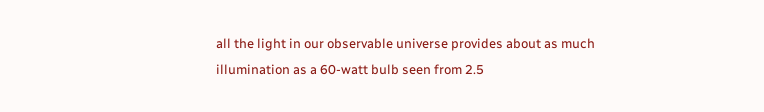all the light in our observable universe provides about as much illumination as a 60-watt bulb seen from 2.5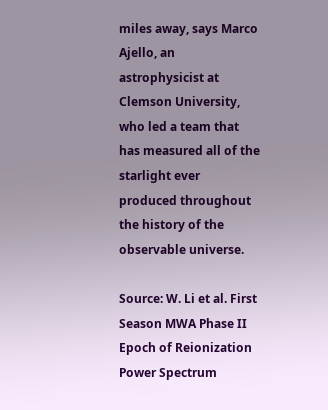miles away, says Marco Ajello, an astrophysicist at Clemson University, who led a team that has measured all of the starlight ever produced throughout the history of the observable universe.

Source: W. Li et al. First Season MWA Phase II Epoch of Reionization Power Spectrum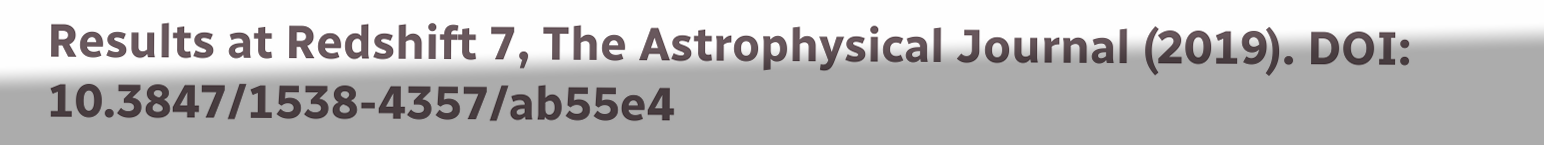Results at Redshift 7, The Astrophysical Journal (2019). DOI: 10.3847/1538-4357/ab55e4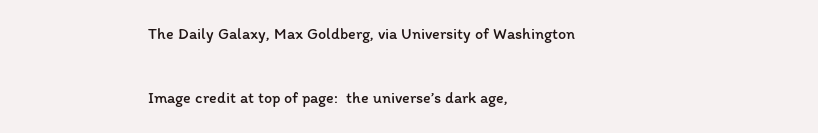The Daily Galaxy, Max Goldberg, via University of Washington

Image credit at top of page:  the universe’s dark age,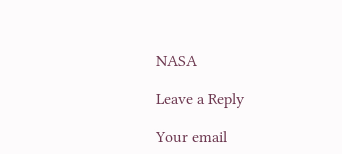NASA

Leave a Reply

Your email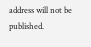address will not be published.